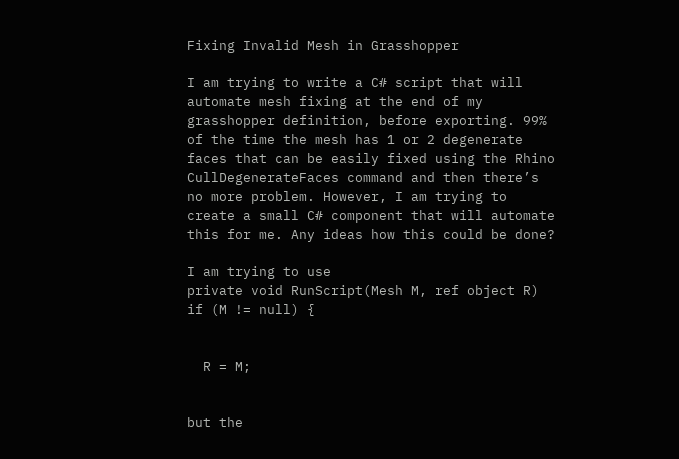Fixing Invalid Mesh in Grasshopper

I am trying to write a C# script that will automate mesh fixing at the end of my grasshopper definition, before exporting. 99% of the time the mesh has 1 or 2 degenerate faces that can be easily fixed using the Rhino CullDegenerateFaces command and then there’s no more problem. However, I am trying to create a small C# component that will automate this for me. Any ideas how this could be done?

I am trying to use
private void RunScript(Mesh M, ref object R)
if (M != null) {


  R = M;


but the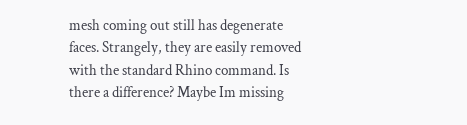mesh coming out still has degenerate faces. Strangely, they are easily removed with the standard Rhino command. Is there a difference? Maybe Im missing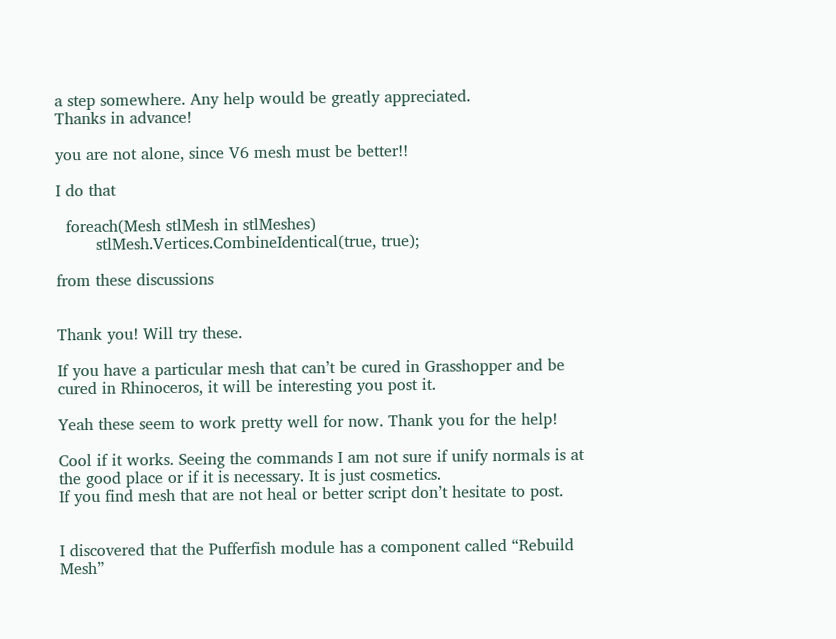a step somewhere. Any help would be greatly appreciated.
Thanks in advance!

you are not alone, since V6 mesh must be better!!

I do that

  foreach(Mesh stlMesh in stlMeshes)
        stlMesh.Vertices.CombineIdentical(true, true);

from these discussions


Thank you! Will try these.

If you have a particular mesh that can’t be cured in Grasshopper and be cured in Rhinoceros, it will be interesting you post it.

Yeah these seem to work pretty well for now. Thank you for the help!

Cool if it works. Seeing the commands I am not sure if unify normals is at the good place or if it is necessary. It is just cosmetics.
If you find mesh that are not heal or better script don’t hesitate to post.


I discovered that the Pufferfish module has a component called “Rebuild Mesh”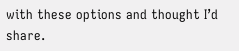with these options and thought I’d share.